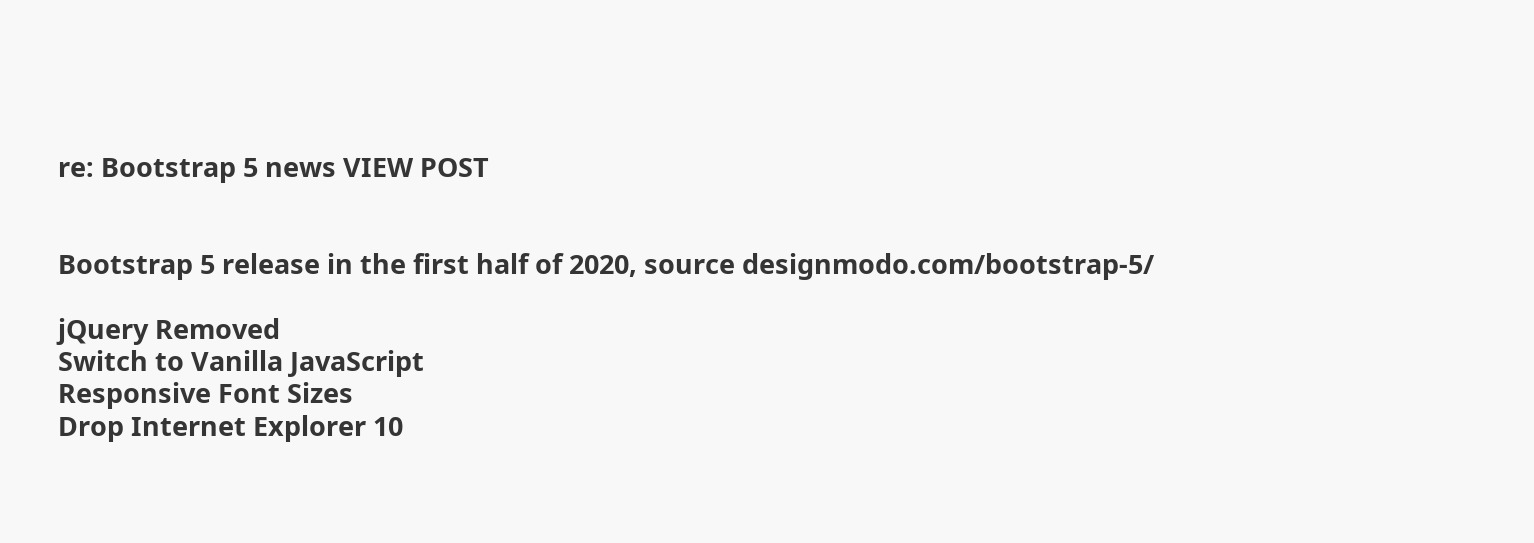re: Bootstrap 5 news VIEW POST


Bootstrap 5 release in the first half of 2020, source designmodo.com/bootstrap-5/

jQuery Removed
Switch to Vanilla JavaScript
Responsive Font Sizes
Drop Internet Explorer 10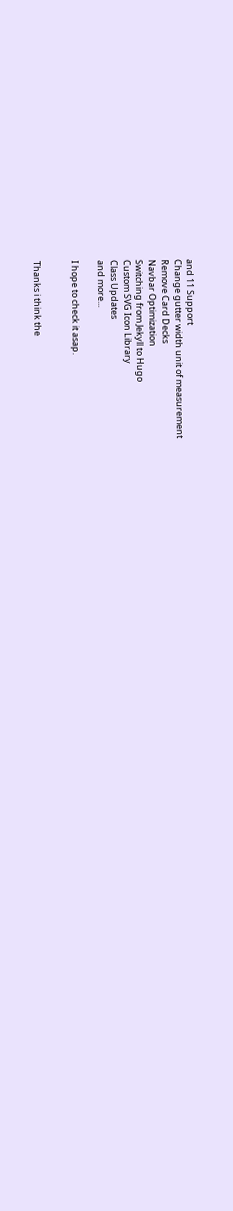and 11 Support
Change gutter width unit of measurement
Remove Card Decks
Navbar Optimization
Switching from Jekyll to Hugo
Custom SVG Icon Library
Class Updates
and more...

I hope to check it asap.


Thanks i think the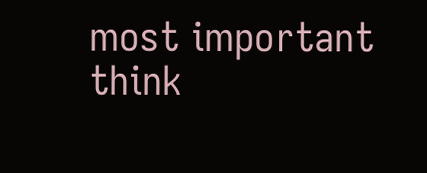most important think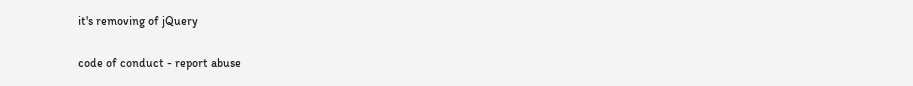it's removing of jQuery

code of conduct - report abuse